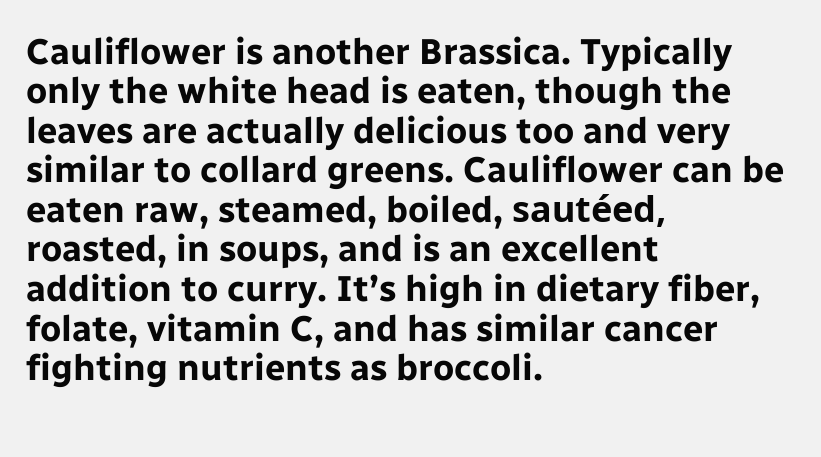Cauliflower is another Brassica. Typically only the white head is eaten, though the leaves are actually delicious too and very similar to collard greens. Cauliflower can be eaten raw, steamed, boiled, sautéed, roasted, in soups, and is an excellent addition to curry. It’s high in dietary fiber, folate, vitamin C, and has similar cancer fighting nutrients as broccoli.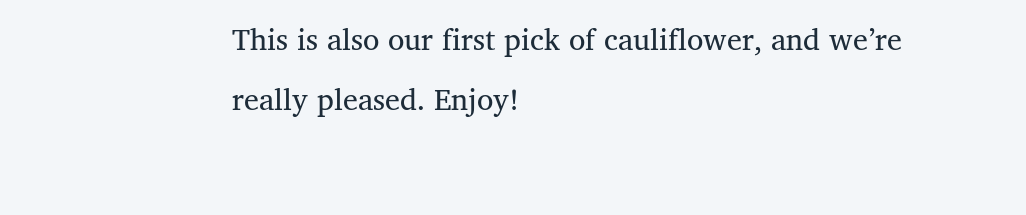This is also our first pick of cauliflower, and we’re really pleased. Enjoy!